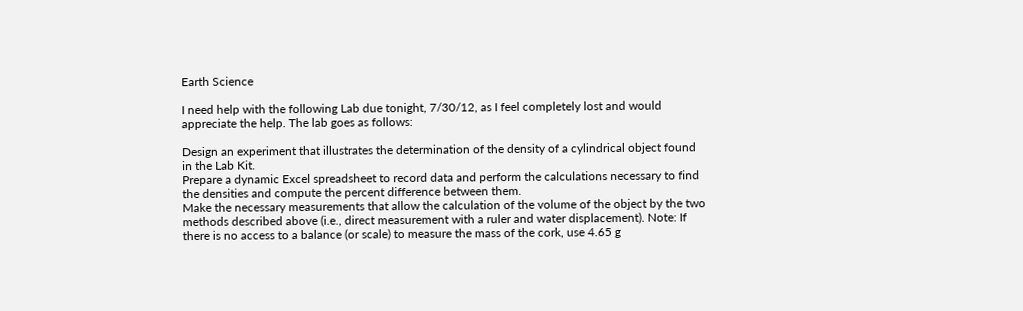Earth Science

I need help with the following Lab due tonight, 7/30/12, as I feel completely lost and would appreciate the help. The lab goes as follows:

Design an experiment that illustrates the determination of the density of a cylindrical object found in the Lab Kit.
Prepare a dynamic Excel spreadsheet to record data and perform the calculations necessary to find the densities and compute the percent difference between them.
Make the necessary measurements that allow the calculation of the volume of the object by the two methods described above (i.e., direct measurement with a ruler and water displacement). Note: If there is no access to a balance (or scale) to measure the mass of the cork, use 4.65 g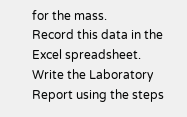for the mass.
Record this data in the Excel spreadsheet.
Write the Laboratory Report using the steps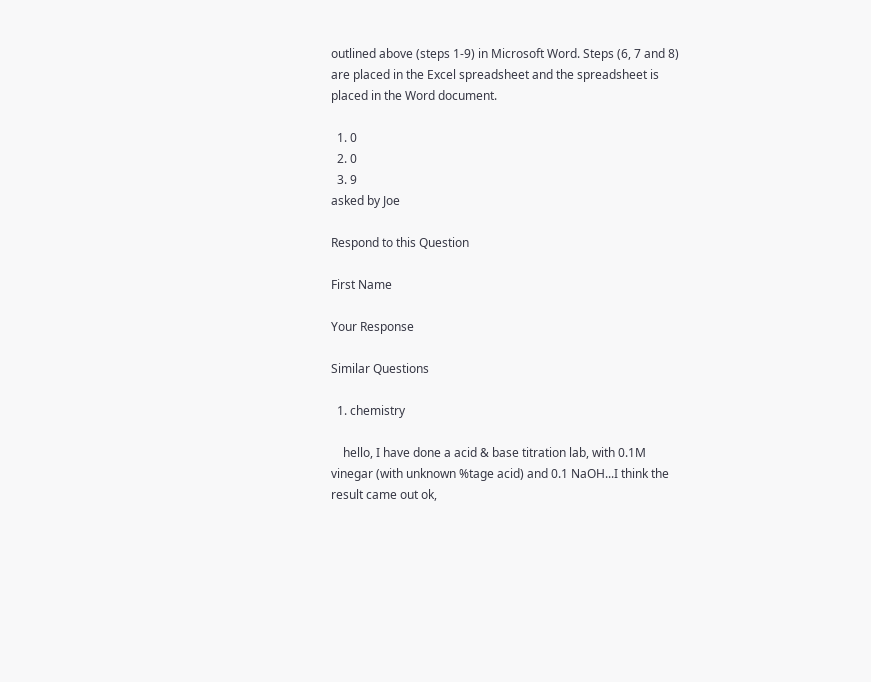outlined above (steps 1-9) in Microsoft Word. Steps (6, 7 and 8) are placed in the Excel spreadsheet and the spreadsheet is placed in the Word document.

  1. 0
  2. 0
  3. 9
asked by Joe

Respond to this Question

First Name

Your Response

Similar Questions

  1. chemistry

    hello, I have done a acid & base titration lab, with 0.1M vinegar (with unknown %tage acid) and 0.1 NaOH...I think the result came out ok,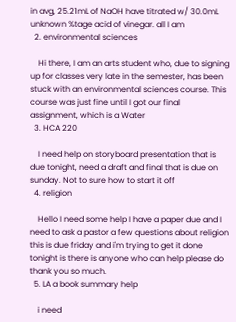in avg, 25.21mL of NaOH have titrated w/ 30.0mL unknown %tage acid of vinegar. all I am
  2. environmental sciences

    Hi there, I am an arts student who, due to signing up for classes very late in the semester, has been stuck with an environmental sciences course. This course was just fine until I got our final assignment, which is a Water
  3. HCA 220

    I need help on storyboard presentation that is due tonight, need a draft and final that is due on sunday. Not to sure how to start it off
  4. religion

    Hello I need some help I have a paper due and I need to ask a pastor a few questions about religion this is due friday and i'm trying to get it done tonight is there is anyone who can help please do thank you so much.
  5. LA a book summary help

    i need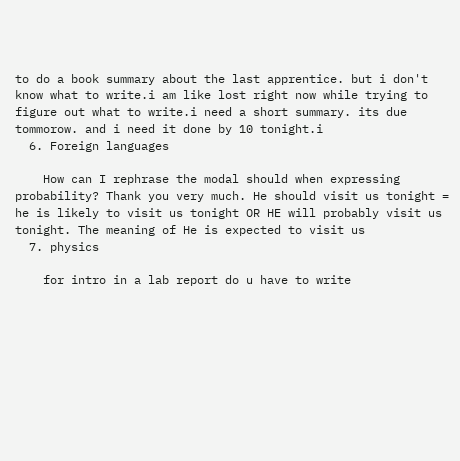to do a book summary about the last apprentice. but i don't know what to write.i am like lost right now while trying to figure out what to write.i need a short summary. its due tommorow. and i need it done by 10 tonight.i
  6. Foreign languages

    How can I rephrase the modal should when expressing probability? Thank you very much. He should visit us tonight = he is likely to visit us tonight OR HE will probably visit us tonight. The meaning of He is expected to visit us
  7. physics

    for intro in a lab report do u have to write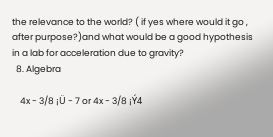the relevance to the world? ( if yes where would it go , after purpose?)and what would be a good hypothesis in a lab for acceleration due to gravity?
  8. Algebra

    4x - 3/8 ¡Ü - 7 or 4x - 3/8 ¡Ý4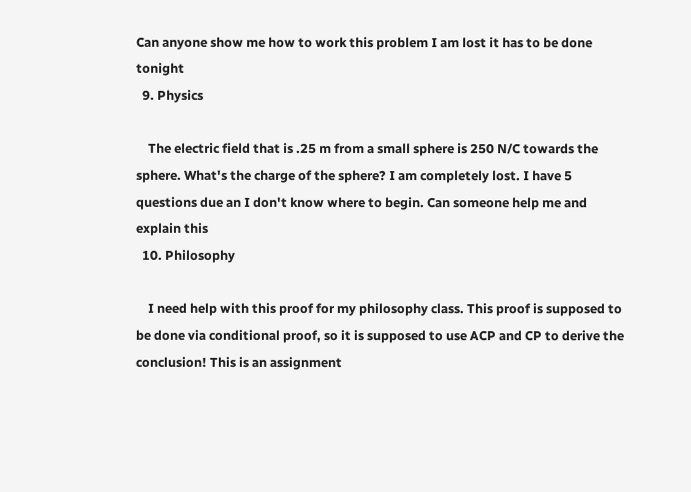Can anyone show me how to work this problem I am lost it has to be done tonight
  9. Physics

    The electric field that is .25 m from a small sphere is 250 N/C towards the sphere. What's the charge of the sphere? I am completely lost. I have 5 questions due an I don't know where to begin. Can someone help me and explain this
  10. Philosophy

    I need help with this proof for my philosophy class. This proof is supposed to be done via conditional proof, so it is supposed to use ACP and CP to derive the conclusion! This is an assignment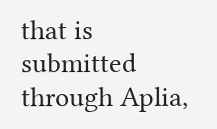that is submitted through Aplia,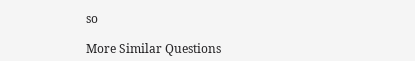so

More Similar Questions